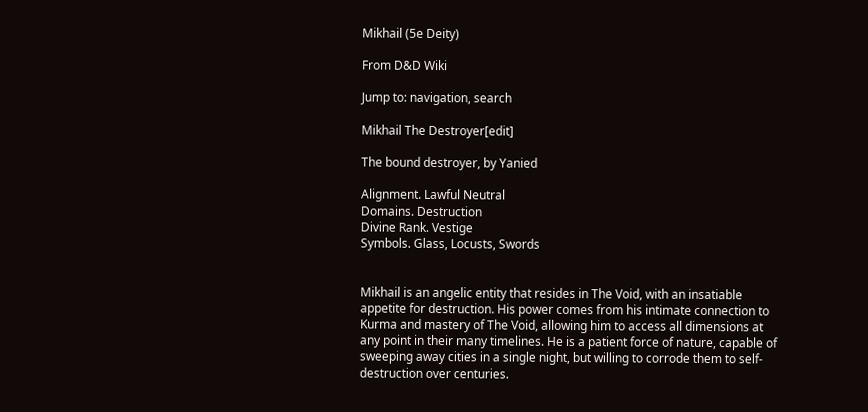Mikhail (5e Deity)

From D&D Wiki

Jump to: navigation, search

Mikhail The Destroyer[edit]

The bound destroyer, by Yanied

Alignment. Lawful Neutral
Domains. Destruction
Divine Rank. Vestige
Symbols. Glass, Locusts, Swords


Mikhail is an angelic entity that resides in The Void, with an insatiable appetite for destruction. His power comes from his intimate connection to Kurma and mastery of The Void, allowing him to access all dimensions at any point in their many timelines. He is a patient force of nature, capable of sweeping away cities in a single night, but willing to corrode them to self-destruction over centuries.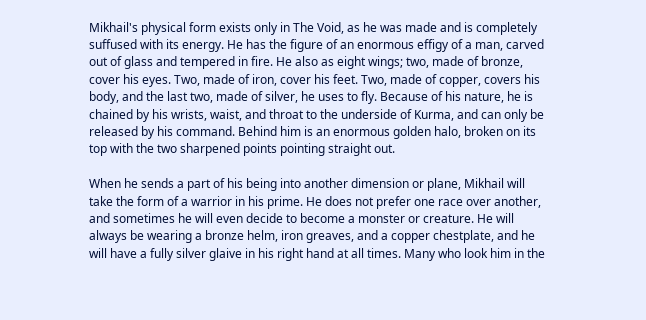Mikhail's physical form exists only in The Void, as he was made and is completely suffused with its energy. He has the figure of an enormous effigy of a man, carved out of glass and tempered in fire. He also as eight wings; two, made of bronze, cover his eyes. Two, made of iron, cover his feet. Two, made of copper, covers his body, and the last two, made of silver, he uses to fly. Because of his nature, he is chained by his wrists, waist, and throat to the underside of Kurma, and can only be released by his command. Behind him is an enormous golden halo, broken on its top with the two sharpened points pointing straight out.

When he sends a part of his being into another dimension or plane, Mikhail will take the form of a warrior in his prime. He does not prefer one race over another, and sometimes he will even decide to become a monster or creature. He will always be wearing a bronze helm, iron greaves, and a copper chestplate, and he will have a fully silver glaive in his right hand at all times. Many who look him in the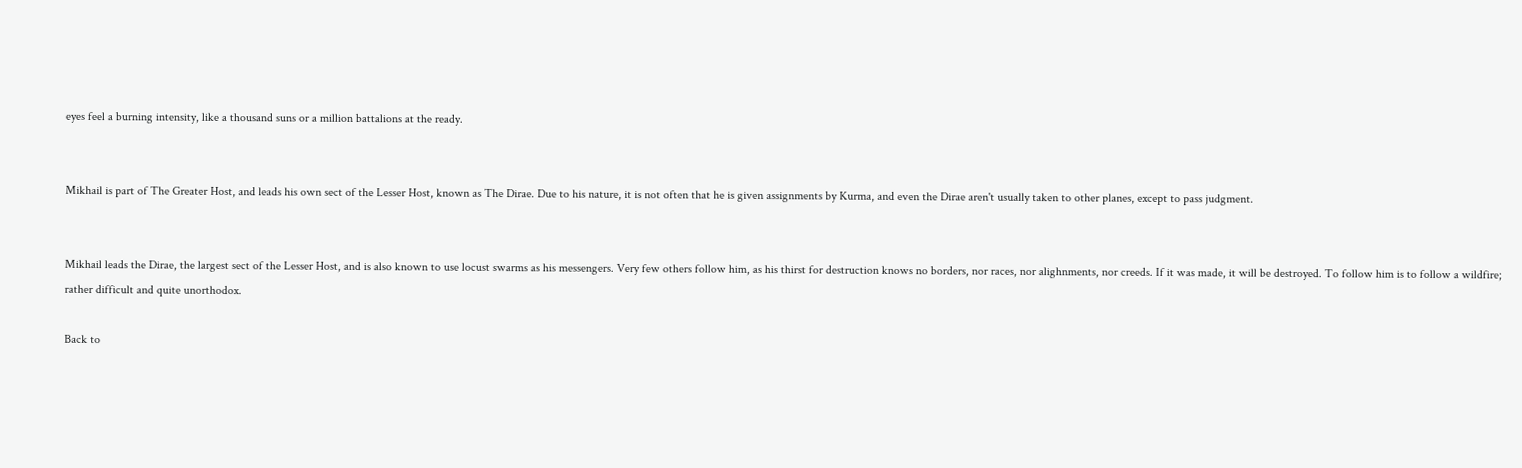eyes feel a burning intensity, like a thousand suns or a million battalions at the ready.


Mikhail is part of The Greater Host, and leads his own sect of the Lesser Host, known as The Dirae. Due to his nature, it is not often that he is given assignments by Kurma, and even the Dirae aren't usually taken to other planes, except to pass judgment.


Mikhail leads the Dirae, the largest sect of the Lesser Host, and is also known to use locust swarms as his messengers. Very few others follow him, as his thirst for destruction knows no borders, nor races, nor alighnments, nor creeds. If it was made, it will be destroyed. To follow him is to follow a wildfire; rather difficult and quite unorthodox.

Back to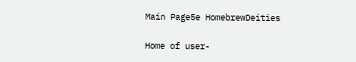Main Page5e HomebrewDeities

Home of user-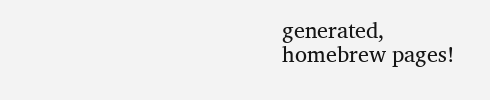generated,
homebrew pages!